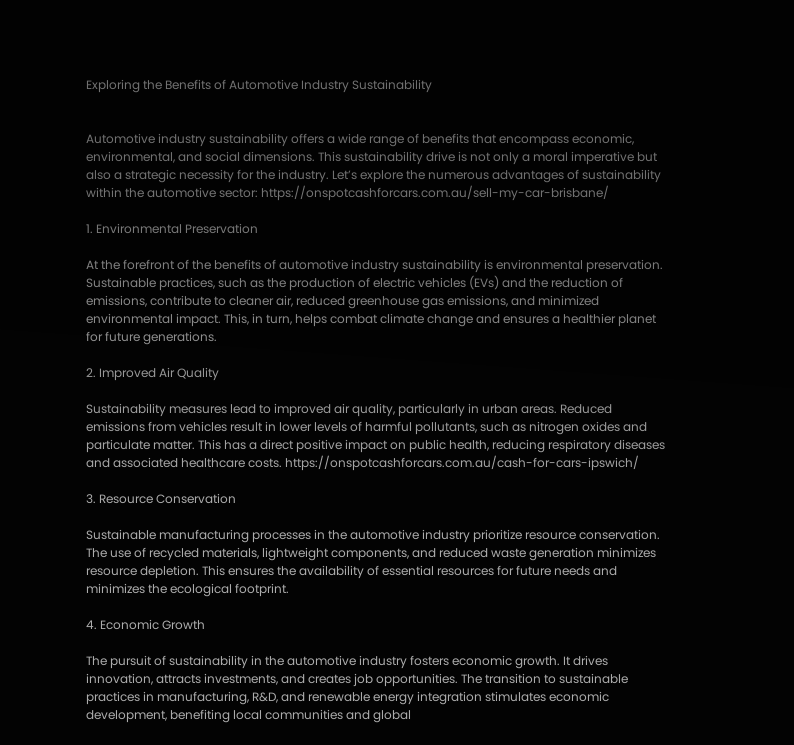Exploring the Benefits of Automotive Industry Sustainability


Automotive industry sustainability offers a wide range of benefits that encompass economic, environmental, and social dimensions. This sustainability drive is not only a moral imperative but also a strategic necessity for the industry. Let’s explore the numerous advantages of sustainability within the automotive sector: https://onspotcashforcars.com.au/sell-my-car-brisbane/

1. Environmental Preservation

At the forefront of the benefits of automotive industry sustainability is environmental preservation. Sustainable practices, such as the production of electric vehicles (EVs) and the reduction of emissions, contribute to cleaner air, reduced greenhouse gas emissions, and minimized environmental impact. This, in turn, helps combat climate change and ensures a healthier planet for future generations.

2. Improved Air Quality

Sustainability measures lead to improved air quality, particularly in urban areas. Reduced emissions from vehicles result in lower levels of harmful pollutants, such as nitrogen oxides and particulate matter. This has a direct positive impact on public health, reducing respiratory diseases and associated healthcare costs. https://onspotcashforcars.com.au/cash-for-cars-ipswich/

3. Resource Conservation

Sustainable manufacturing processes in the automotive industry prioritize resource conservation. The use of recycled materials, lightweight components, and reduced waste generation minimizes resource depletion. This ensures the availability of essential resources for future needs and minimizes the ecological footprint.

4. Economic Growth

The pursuit of sustainability in the automotive industry fosters economic growth. It drives innovation, attracts investments, and creates job opportunities. The transition to sustainable practices in manufacturing, R&D, and renewable energy integration stimulates economic development, benefiting local communities and global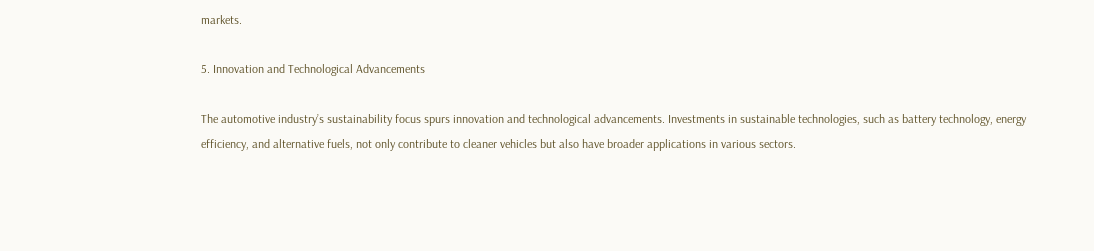markets.

5. Innovation and Technological Advancements

The automotive industry’s sustainability focus spurs innovation and technological advancements. Investments in sustainable technologies, such as battery technology, energy efficiency, and alternative fuels, not only contribute to cleaner vehicles but also have broader applications in various sectors.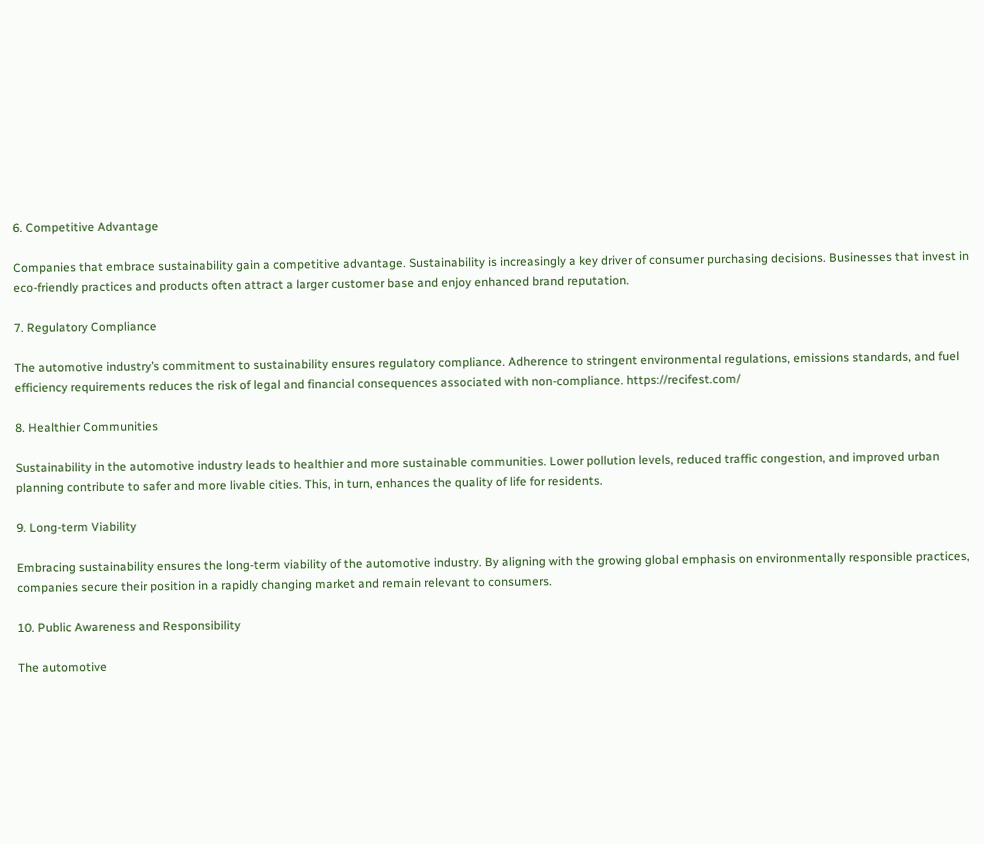6. Competitive Advantage

Companies that embrace sustainability gain a competitive advantage. Sustainability is increasingly a key driver of consumer purchasing decisions. Businesses that invest in eco-friendly practices and products often attract a larger customer base and enjoy enhanced brand reputation.

7. Regulatory Compliance

The automotive industry’s commitment to sustainability ensures regulatory compliance. Adherence to stringent environmental regulations, emissions standards, and fuel efficiency requirements reduces the risk of legal and financial consequences associated with non-compliance. https://recifest.com/

8. Healthier Communities

Sustainability in the automotive industry leads to healthier and more sustainable communities. Lower pollution levels, reduced traffic congestion, and improved urban planning contribute to safer and more livable cities. This, in turn, enhances the quality of life for residents.

9. Long-term Viability

Embracing sustainability ensures the long-term viability of the automotive industry. By aligning with the growing global emphasis on environmentally responsible practices, companies secure their position in a rapidly changing market and remain relevant to consumers.

10. Public Awareness and Responsibility

The automotive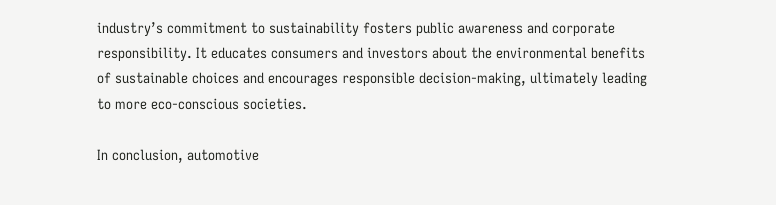industry’s commitment to sustainability fosters public awareness and corporate responsibility. It educates consumers and investors about the environmental benefits of sustainable choices and encourages responsible decision-making, ultimately leading to more eco-conscious societies.

In conclusion, automotive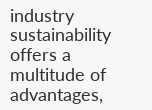industry sustainability offers a multitude of advantages,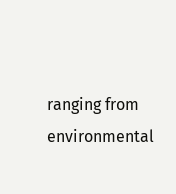ranging from environmental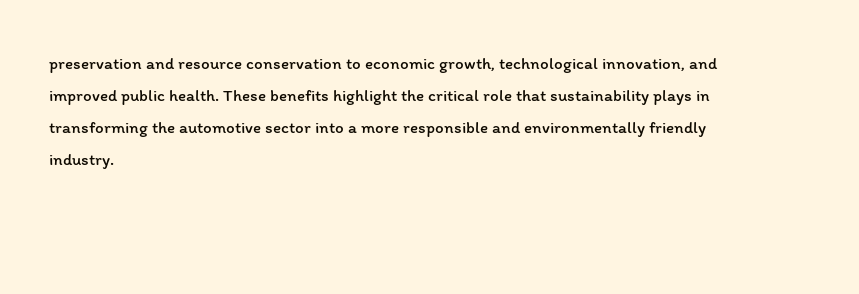preservation and resource conservation to economic growth, technological innovation, and improved public health. These benefits highlight the critical role that sustainability plays in transforming the automotive sector into a more responsible and environmentally friendly industry.